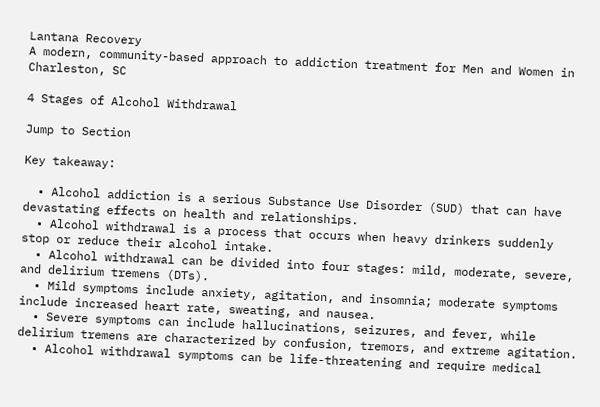Lantana Recovery
A modern, community-based approach to addiction treatment for Men and Women in Charleston, SC

4 Stages of Alcohol Withdrawal

Jump to Section

Key takeaway:

  • Alcohol addiction is a serious Substance Use Disorder (SUD) that can have devastating effects on health and relationships.
  • Alcohol withdrawal is a process that occurs when heavy drinkers suddenly stop or reduce their alcohol intake.
  • Alcohol withdrawal can be divided into four stages: mild, moderate, severe, and delirium tremens (DTs).
  • Mild symptoms include anxiety, agitation, and insomnia; moderate symptoms include increased heart rate, sweating, and nausea.
  • Severe symptoms can include hallucinations, seizures, and fever, while delirium tremens are characterized by confusion, tremors, and extreme agitation.
  • Alcohol withdrawal symptoms can be life-threatening and require medical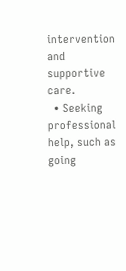intervention and supportive care.
  • Seeking professional help, such as going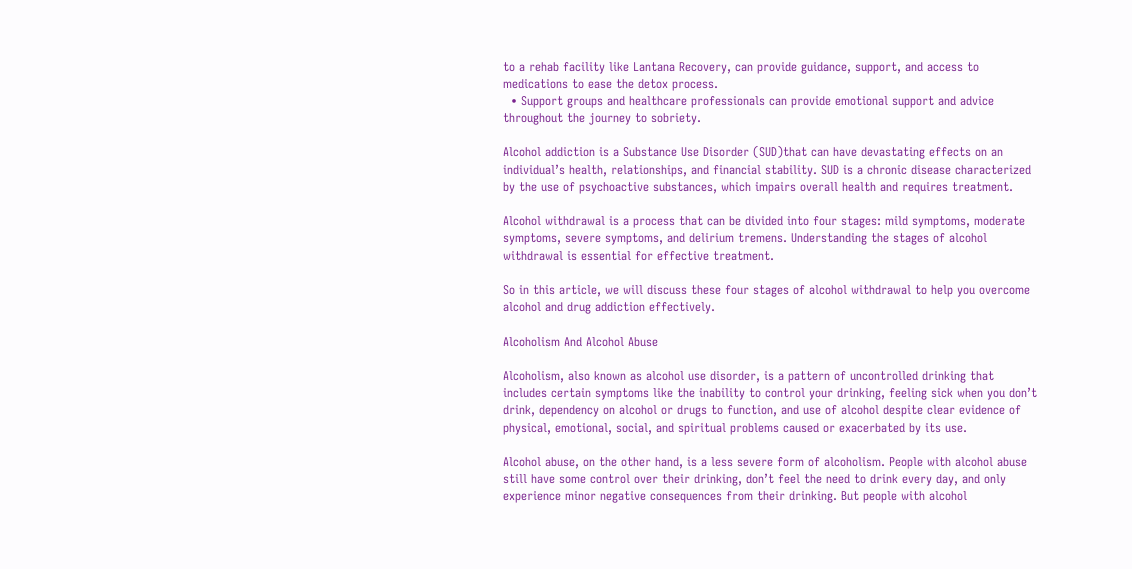to a rehab facility like Lantana Recovery, can provide guidance, support, and access to medications to ease the detox process.
  • Support groups and healthcare professionals can provide emotional support and advice throughout the journey to sobriety.

Alcohol addiction is a Substance Use Disorder (SUD)that can have devastating effects on an individual’s health, relationships, and financial stability. SUD is a chronic disease characterized by the use of psychoactive substances, which impairs overall health and requires treatment.

Alcohol withdrawal is a process that can be divided into four stages: mild symptoms, moderate symptoms, severe symptoms, and delirium tremens. Understanding the stages of alcohol withdrawal is essential for effective treatment.

So in this article, we will discuss these four stages of alcohol withdrawal to help you overcome alcohol and drug addiction effectively.

Alcoholism And Alcohol Abuse

Alcoholism, also known as alcohol use disorder, is a pattern of uncontrolled drinking that includes certain symptoms like the inability to control your drinking, feeling sick when you don’t drink, dependency on alcohol or drugs to function, and use of alcohol despite clear evidence of physical, emotional, social, and spiritual problems caused or exacerbated by its use.

Alcohol abuse, on the other hand, is a less severe form of alcoholism. People with alcohol abuse still have some control over their drinking, don’t feel the need to drink every day, and only experience minor negative consequences from their drinking. But people with alcohol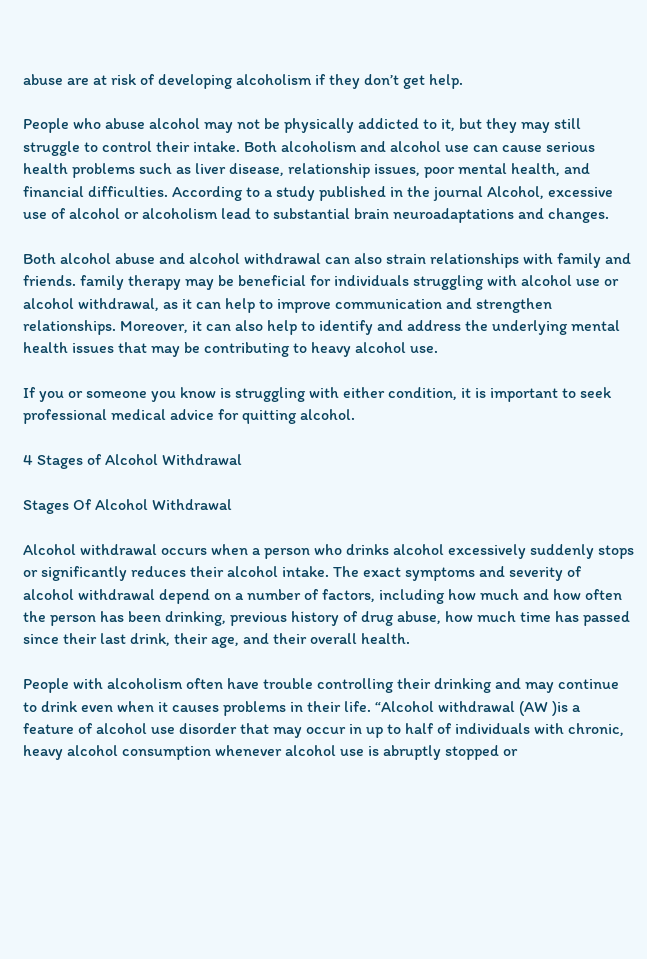abuse are at risk of developing alcoholism if they don’t get help.

People who abuse alcohol may not be physically addicted to it, but they may still struggle to control their intake. Both alcoholism and alcohol use can cause serious health problems such as liver disease, relationship issues, poor mental health, and financial difficulties. According to a study published in the journal Alcohol, excessive use of alcohol or alcoholism lead to substantial brain neuroadaptations and changes.

Both alcohol abuse and alcohol withdrawal can also strain relationships with family and friends. family therapy may be beneficial for individuals struggling with alcohol use or alcohol withdrawal, as it can help to improve communication and strengthen relationships. Moreover, it can also help to identify and address the underlying mental health issues that may be contributing to heavy alcohol use.

If you or someone you know is struggling with either condition, it is important to seek professional medical advice for quitting alcohol.

4 Stages of Alcohol Withdrawal

Stages Of Alcohol Withdrawal

Alcohol withdrawal occurs when a person who drinks alcohol excessively suddenly stops or significantly reduces their alcohol intake. The exact symptoms and severity of alcohol withdrawal depend on a number of factors, including how much and how often the person has been drinking, previous history of drug abuse, how much time has passed since their last drink, their age, and their overall health.

People with alcoholism often have trouble controlling their drinking and may continue to drink even when it causes problems in their life. “Alcohol withdrawal (AW )is a feature of alcohol use disorder that may occur in up to half of individuals with chronic, heavy alcohol consumption whenever alcohol use is abruptly stopped or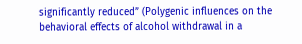significantly reduced” (Polygenic influences on the behavioral effects of alcohol withdrawal in a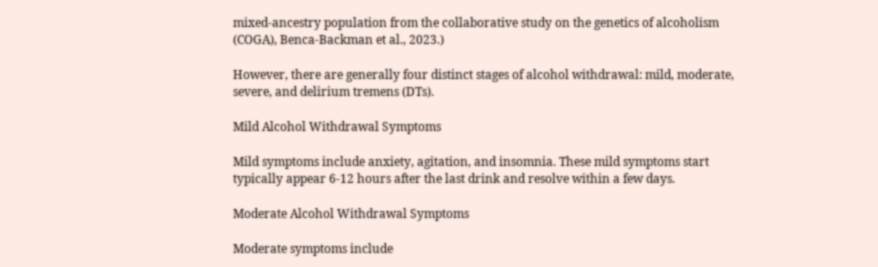mixed-ancestry population from the collaborative study on the genetics of alcoholism (COGA), Benca-Backman et al., 2023.)

However, there are generally four distinct stages of alcohol withdrawal: mild, moderate, severe, and delirium tremens (DTs).

Mild Alcohol Withdrawal Symptoms

Mild symptoms include anxiety, agitation, and insomnia. These mild symptoms start typically appear 6-12 hours after the last drink and resolve within a few days.

Moderate Alcohol Withdrawal Symptoms

Moderate symptoms include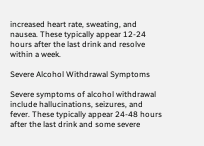increased heart rate, sweating, and nausea. These typically appear 12-24 hours after the last drink and resolve within a week.

Severe Alcohol Withdrawal Symptoms

Severe symptoms of alcohol withdrawal include hallucinations, seizures, and fever. These typically appear 24-48 hours after the last drink and some severe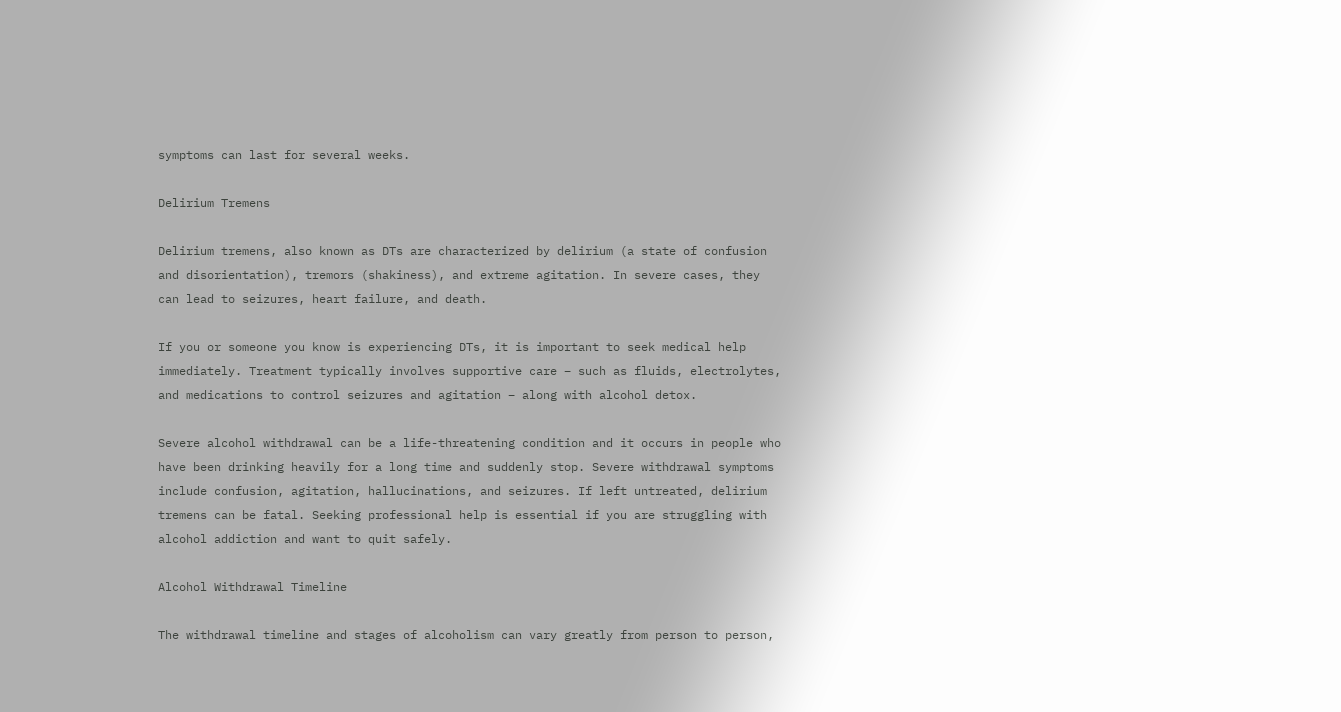symptoms can last for several weeks.

Delirium Tremens

Delirium tremens, also known as DTs are characterized by delirium (a state of confusion and disorientation), tremors (shakiness), and extreme agitation. In severe cases, they can lead to seizures, heart failure, and death.

If you or someone you know is experiencing DTs, it is important to seek medical help immediately. Treatment typically involves supportive care – such as fluids, electrolytes, and medications to control seizures and agitation – along with alcohol detox.

Severe alcohol withdrawal can be a life-threatening condition and it occurs in people who have been drinking heavily for a long time and suddenly stop. Severe withdrawal symptoms include confusion, agitation, hallucinations, and seizures. If left untreated, delirium tremens can be fatal. Seeking professional help is essential if you are struggling with alcohol addiction and want to quit safely.

Alcohol Withdrawal Timeline

The withdrawal timeline and stages of alcoholism can vary greatly from person to person,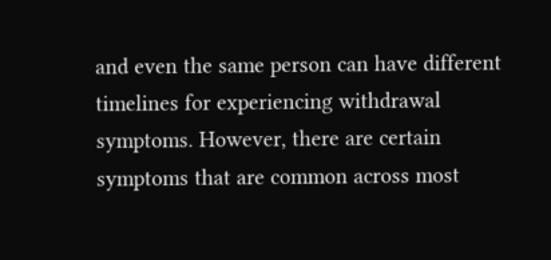and even the same person can have different timelines for experiencing withdrawal symptoms. However, there are certain symptoms that are common across most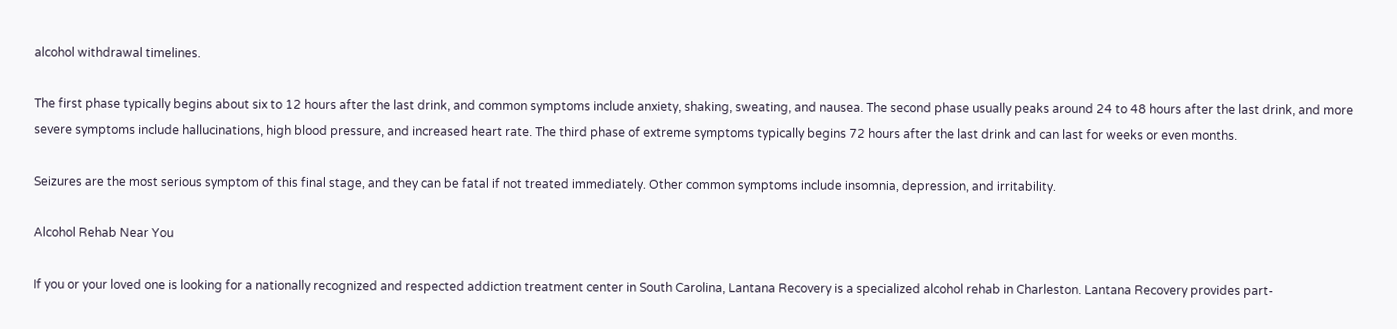alcohol withdrawal timelines.

The first phase typically begins about six to 12 hours after the last drink, and common symptoms include anxiety, shaking, sweating, and nausea. The second phase usually peaks around 24 to 48 hours after the last drink, and more severe symptoms include hallucinations, high blood pressure, and increased heart rate. The third phase of extreme symptoms typically begins 72 hours after the last drink and can last for weeks or even months.

Seizures are the most serious symptom of this final stage, and they can be fatal if not treated immediately. Other common symptoms include insomnia, depression, and irritability.

Alcohol Rehab Near You

If you or your loved one is looking for a nationally recognized and respected addiction treatment center in South Carolina, Lantana Recovery is a specialized alcohol rehab in Charleston. Lantana Recovery provides part-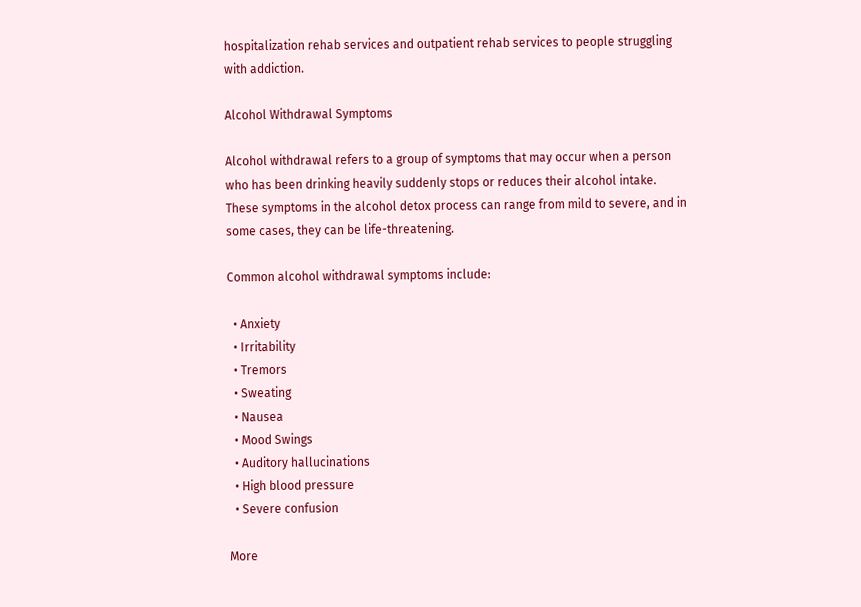hospitalization rehab services and outpatient rehab services to people struggling with addiction.

Alcohol Withdrawal Symptoms

Alcohol withdrawal refers to a group of symptoms that may occur when a person who has been drinking heavily suddenly stops or reduces their alcohol intake. These symptoms in the alcohol detox process can range from mild to severe, and in some cases, they can be life-threatening.

Common alcohol withdrawal symptoms include:

  • Anxiety
  • Irritability
  • Tremors
  • Sweating
  • Nausea
  • Mood Swings
  • Auditory hallucinations
  • High blood pressure
  • Severe confusion

More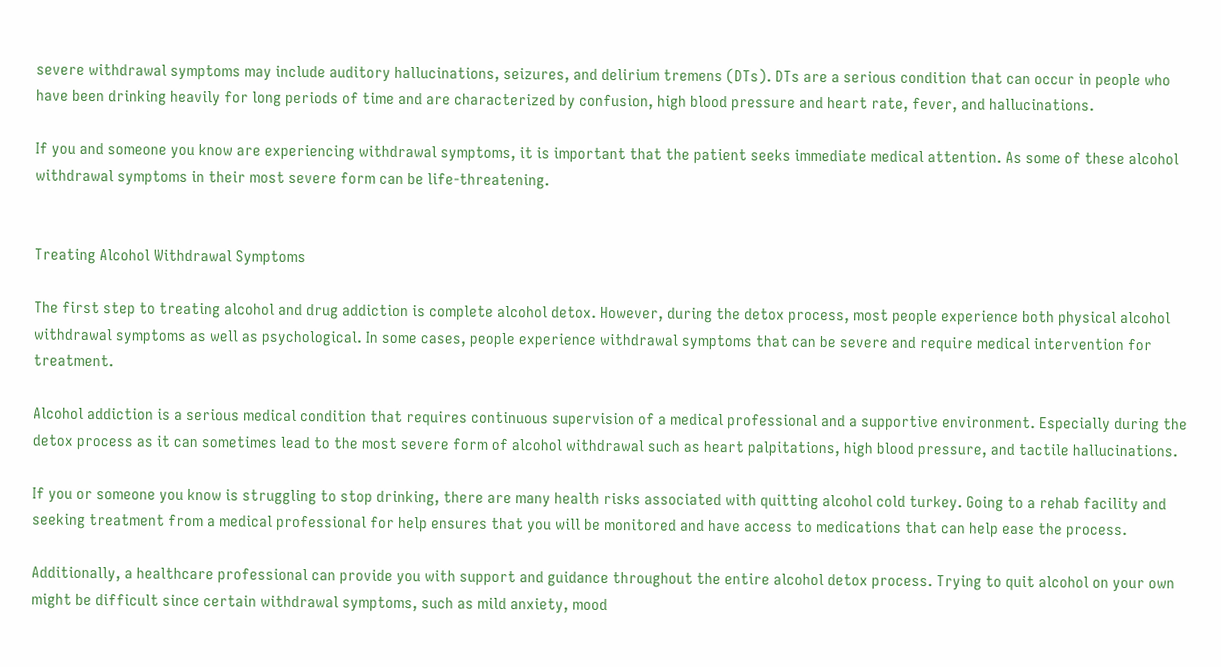severe withdrawal symptoms may include auditory hallucinations, seizures, and delirium tremens (DTs). DTs are a serious condition that can occur in people who have been drinking heavily for long periods of time and are characterized by confusion, high blood pressure and heart rate, fever, and hallucinations.

If you and someone you know are experiencing withdrawal symptoms, it is important that the patient seeks immediate medical attention. As some of these alcohol withdrawal symptoms in their most severe form can be life-threatening.


Treating Alcohol Withdrawal Symptoms

The first step to treating alcohol and drug addiction is complete alcohol detox. However, during the detox process, most people experience both physical alcohol withdrawal symptoms as well as psychological. In some cases, people experience withdrawal symptoms that can be severe and require medical intervention for treatment.

Alcohol addiction is a serious medical condition that requires continuous supervision of a medical professional and a supportive environment. Especially during the detox process as it can sometimes lead to the most severe form of alcohol withdrawal such as heart palpitations, high blood pressure, and tactile hallucinations.

If you or someone you know is struggling to stop drinking, there are many health risks associated with quitting alcohol cold turkey. Going to a rehab facility and seeking treatment from a medical professional for help ensures that you will be monitored and have access to medications that can help ease the process.

Additionally, a healthcare professional can provide you with support and guidance throughout the entire alcohol detox process. Trying to quit alcohol on your own might be difficult since certain withdrawal symptoms, such as mild anxiety, mood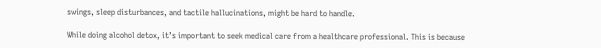swings, sleep disturbances, and tactile hallucinations, might be hard to handle.

While doing alcohol detox, it’s important to seek medical care from a healthcare professional. This is because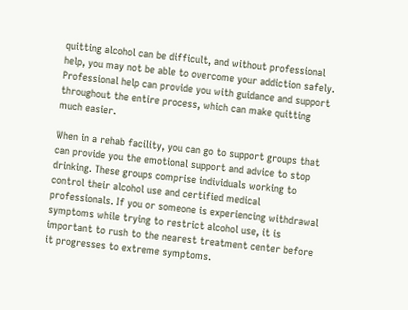quitting alcohol can be difficult, and without professional help, you may not be able to overcome your addiction safely. Professional help can provide you with guidance and support throughout the entire process, which can make quitting much easier.

When in a rehab facility, you can go to support groups that can provide you the emotional support and advice to stop drinking. These groups comprise individuals working to control their alcohol use and certified medical professionals. If you or someone is experiencing withdrawal symptoms while trying to restrict alcohol use, it is important to rush to the nearest treatment center before it progresses to extreme symptoms.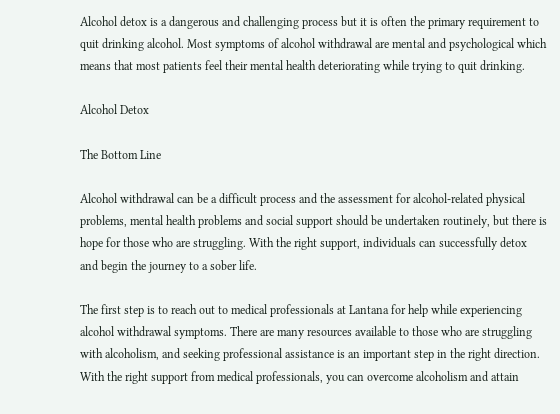Alcohol detox is a dangerous and challenging process but it is often the primary requirement to quit drinking alcohol. Most symptoms of alcohol withdrawal are mental and psychological which means that most patients feel their mental health deteriorating while trying to quit drinking.

Alcohol Detox

The Bottom Line

Alcohol withdrawal can be a difficult process and the assessment for alcohol-related physical problems, mental health problems and social support should be undertaken routinely, but there is hope for those who are struggling. With the right support, individuals can successfully detox and begin the journey to a sober life.

The first step is to reach out to medical professionals at Lantana for help while experiencing alcohol withdrawal symptoms. There are many resources available to those who are struggling with alcoholism, and seeking professional assistance is an important step in the right direction. With the right support from medical professionals, you can overcome alcoholism and attain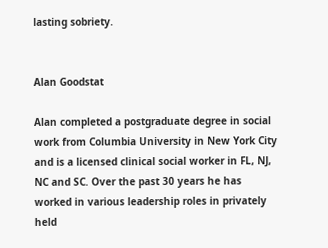lasting sobriety.


Alan Goodstat

Alan completed a postgraduate degree in social work from Columbia University in New York City and is a licensed clinical social worker in FL, NJ, NC and SC. Over the past 30 years he has worked in various leadership roles in privately held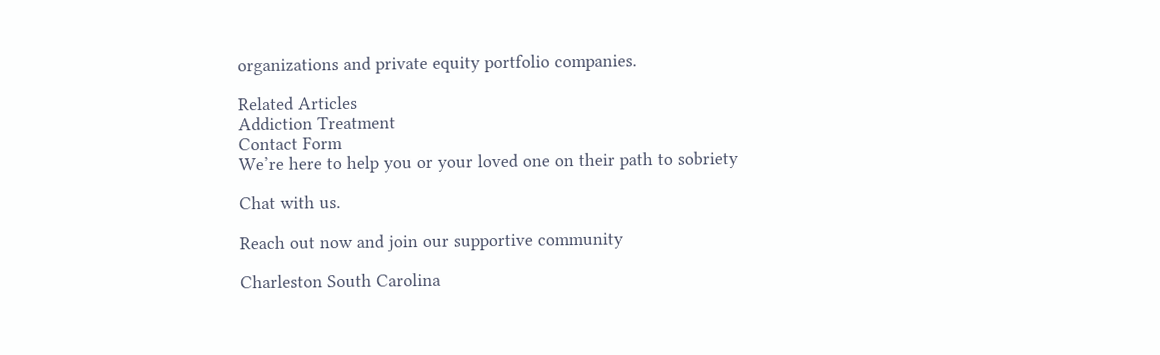organizations and private equity portfolio companies.

Related Articles
Addiction Treatment
Contact Form
We’re here to help you or your loved one on their path to sobriety

Chat with us.

Reach out now and join our supportive community

Charleston South Carolina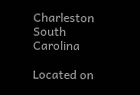Charleston South Carolina

Located on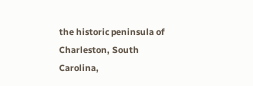the historic peninsula of Charleston, South Carolina,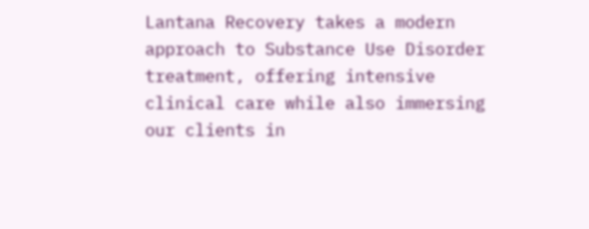Lantana Recovery takes a modern approach to Substance Use Disorder treatment, offering intensive clinical care while also immersing our clients in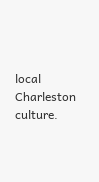local Charleston culture.